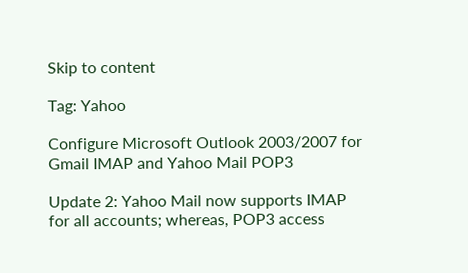Skip to content

Tag: Yahoo

Configure Microsoft Outlook 2003/2007 for Gmail IMAP and Yahoo Mail POP3

Update 2: Yahoo Mail now supports IMAP for all accounts; whereas, POP3 access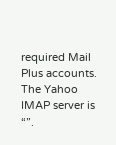required Mail Plus accounts. The Yahoo IMAP server is “”.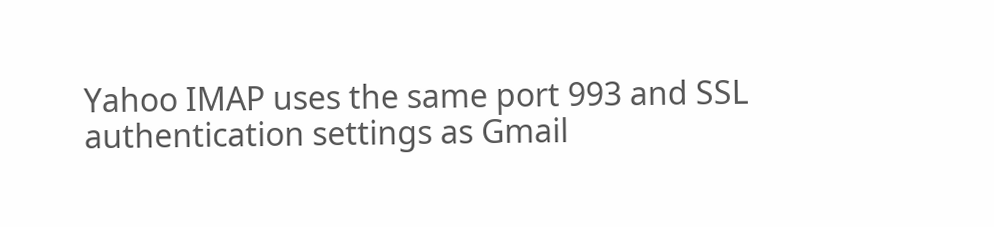Yahoo IMAP uses the same port 993 and SSL authentication settings as Gmail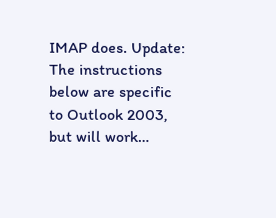IMAP does. Update: The instructions below are specific to Outlook 2003, but will work…